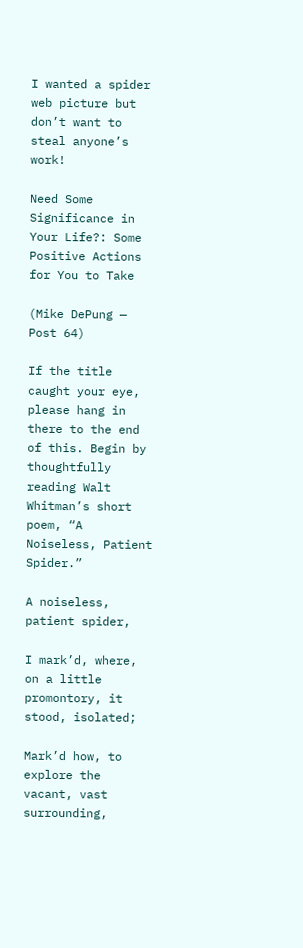I wanted a spider web picture but don’t want to steal anyone’s work!

Need Some Significance in Your Life?: Some Positive Actions for You to Take

(Mike DePung — Post 64)

If the title caught your eye, please hang in there to the end of this. Begin by thoughtfully reading Walt Whitman’s short poem, “A Noiseless, Patient Spider.”

A noiseless, patient spider,

I mark’d, where, on a little promontory, it stood, isolated;

Mark’d how, to explore the vacant, vast surrounding,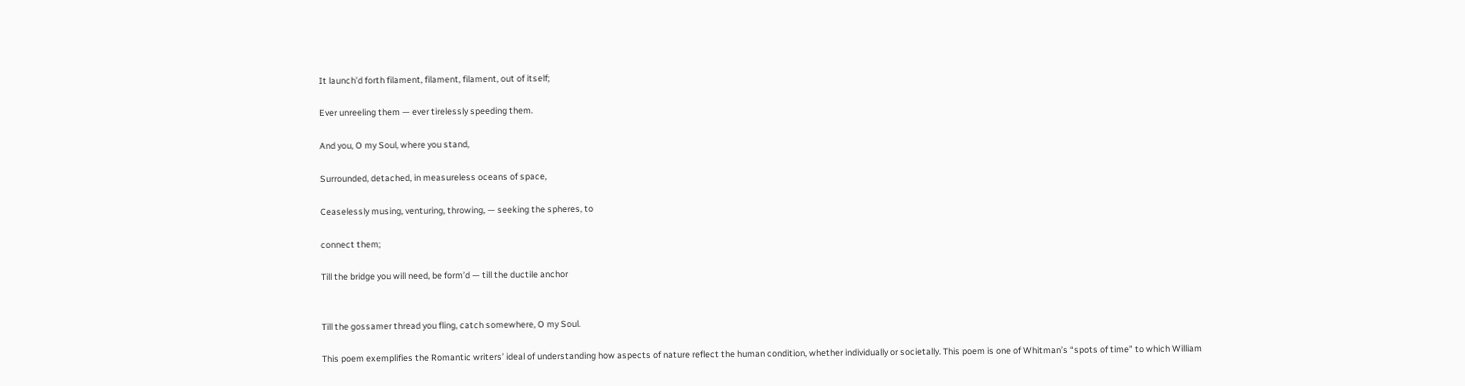It launch’d forth filament, filament, filament, out of itself;

Ever unreeling them — ever tirelessly speeding them.

And you, O my Soul, where you stand,

Surrounded, detached, in measureless oceans of space,

Ceaselessly musing, venturing, throwing, — seeking the spheres, to

connect them;

Till the bridge you will need, be form’d — till the ductile anchor


Till the gossamer thread you fling, catch somewhere, O my Soul.

This poem exemplifies the Romantic writers’ ideal of understanding how aspects of nature reflect the human condition, whether individually or societally. This poem is one of Whitman’s “spots of time” to which William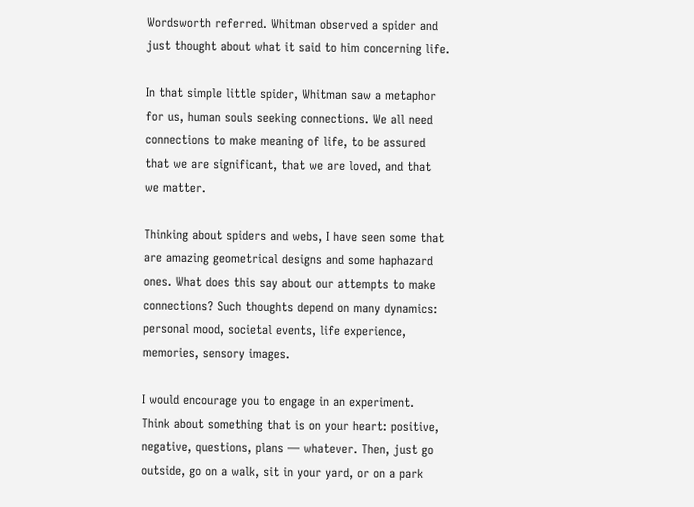Wordsworth referred. Whitman observed a spider and just thought about what it said to him concerning life.

In that simple little spider, Whitman saw a metaphor for us, human souls seeking connections. We all need connections to make meaning of life, to be assured that we are significant, that we are loved, and that we matter.

Thinking about spiders and webs, I have seen some that are amazing geometrical designs and some haphazard ones. What does this say about our attempts to make connections? Such thoughts depend on many dynamics: personal mood, societal events, life experience, memories, sensory images.

I would encourage you to engage in an experiment. Think about something that is on your heart: positive, negative, questions, plans — whatever. Then, just go outside, go on a walk, sit in your yard, or on a park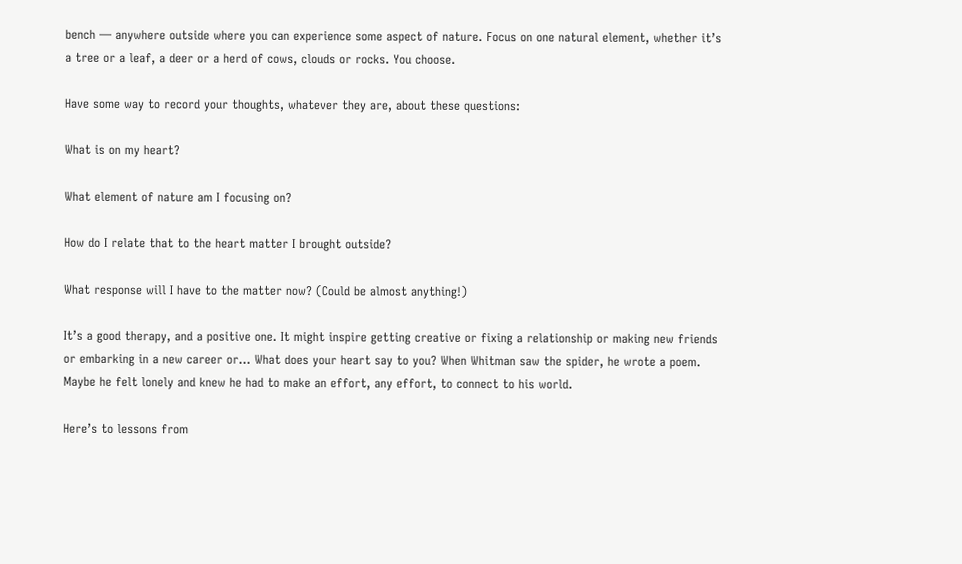bench — anywhere outside where you can experience some aspect of nature. Focus on one natural element, whether it’s a tree or a leaf, a deer or a herd of cows, clouds or rocks. You choose.

Have some way to record your thoughts, whatever they are, about these questions:

What is on my heart?

What element of nature am I focusing on?

How do I relate that to the heart matter I brought outside?

What response will I have to the matter now? (Could be almost anything!)

It’s a good therapy, and a positive one. It might inspire getting creative or fixing a relationship or making new friends or embarking in a new career or… What does your heart say to you? When Whitman saw the spider, he wrote a poem. Maybe he felt lonely and knew he had to make an effort, any effort, to connect to his world.

Here’s to lessons from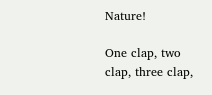Nature!

One clap, two clap, three clap,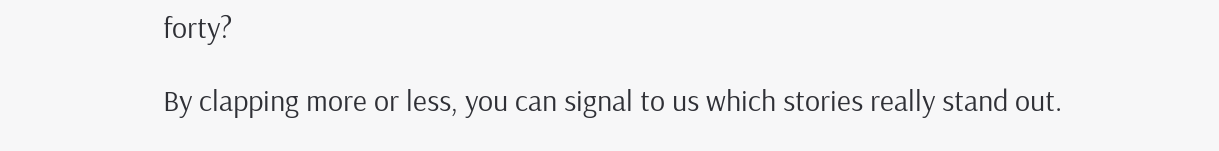forty?

By clapping more or less, you can signal to us which stories really stand out.